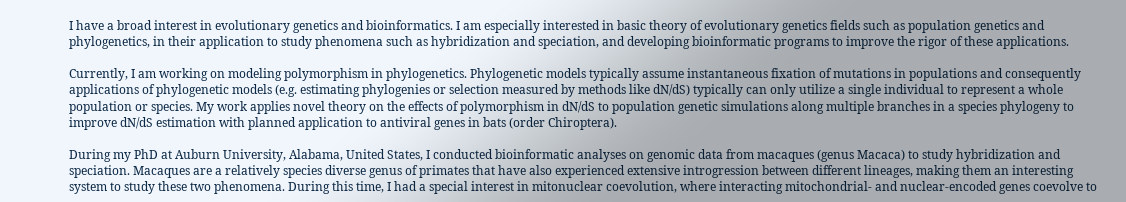I have a broad interest in evolutionary genetics and bioinformatics. I am especially interested in basic theory of evolutionary genetics fields such as population genetics and phylogenetics, in their application to study phenomena such as hybridization and speciation, and developing bioinformatic programs to improve the rigor of these applications.

Currently, I am working on modeling polymorphism in phylogenetics. Phylogenetic models typically assume instantaneous fixation of mutations in populations and consequently applications of phylogenetic models (e.g. estimating phylogenies or selection measured by methods like dN/dS) typically can only utilize a single individual to represent a whole population or species. My work applies novel theory on the effects of polymorphism in dN/dS to population genetic simulations along multiple branches in a species phylogeny to improve dN/dS estimation with planned application to antiviral genes in bats (order Chiroptera).

During my PhD at Auburn University, Alabama, United States, I conducted bioinformatic analyses on genomic data from macaques (genus Macaca) to study hybridization and speciation. Macaques are a relatively species diverse genus of primates that have also experienced extensive introgression between different lineages, making them an interesting system to study these two phenomena. During this time, I had a special interest in mitonuclear coevolution, where interacting mitochondrial- and nuclear-encoded genes coevolve to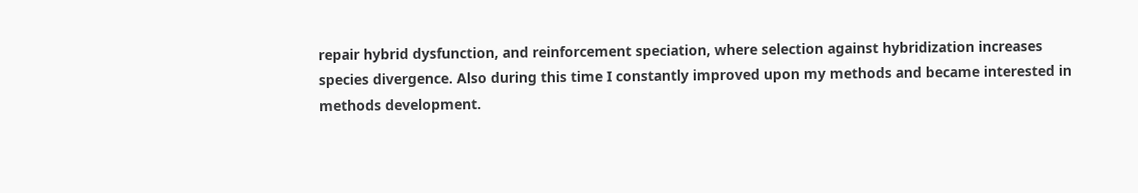repair hybrid dysfunction, and reinforcement speciation, where selection against hybridization increases species divergence. Also during this time I constantly improved upon my methods and became interested in methods development.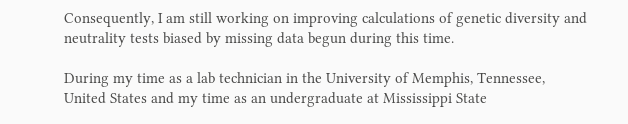Consequently, I am still working on improving calculations of genetic diversity and neutrality tests biased by missing data begun during this time.

During my time as a lab technician in the University of Memphis, Tennessee, United States and my time as an undergraduate at Mississippi State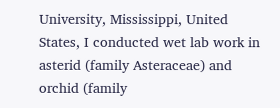University, Mississippi, United States, I conducted wet lab work in asterid (family Asteraceae) and orchid (family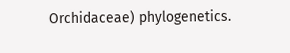Orchidaceae) phylogenetics.